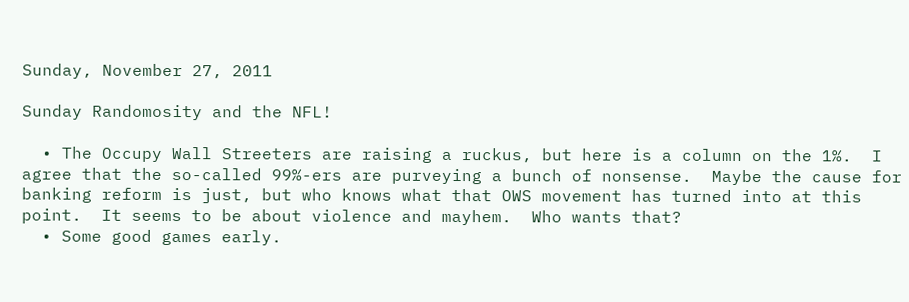Sunday, November 27, 2011

Sunday Randomosity and the NFL!

  • The Occupy Wall Streeters are raising a ruckus, but here is a column on the 1%.  I agree that the so-called 99%-ers are purveying a bunch of nonsense.  Maybe the cause for banking reform is just, but who knows what that OWS movement has turned into at this point.  It seems to be about violence and mayhem.  Who wants that?
  • Some good games early.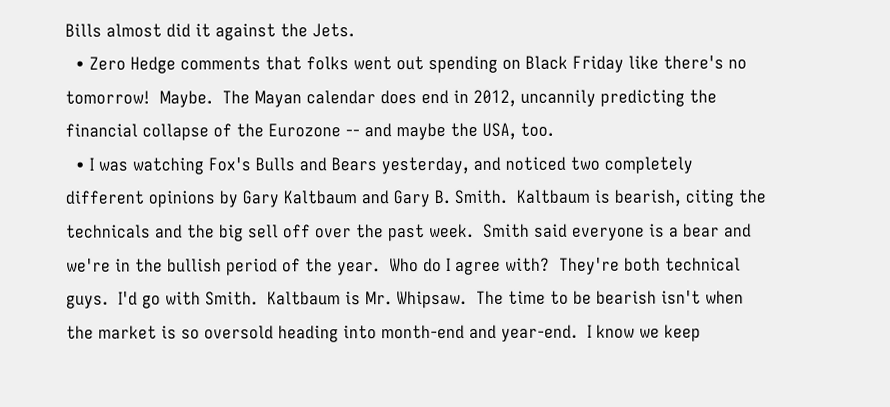Bills almost did it against the Jets.
  • Zero Hedge comments that folks went out spending on Black Friday like there's no tomorrow!  Maybe.  The Mayan calendar does end in 2012, uncannily predicting the financial collapse of the Eurozone -- and maybe the USA, too.
  • I was watching Fox's Bulls and Bears yesterday, and noticed two completely different opinions by Gary Kaltbaum and Gary B. Smith.  Kaltbaum is bearish, citing the technicals and the big sell off over the past week.  Smith said everyone is a bear and we're in the bullish period of the year.  Who do I agree with?  They're both technical guys.  I'd go with Smith.  Kaltbaum is Mr. Whipsaw.  The time to be bearish isn't when the market is so oversold heading into month-end and year-end.  I know we keep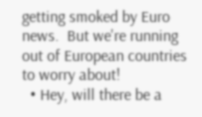getting smoked by Euro news.  But we're running out of European countries to worry about!
  • Hey, will there be a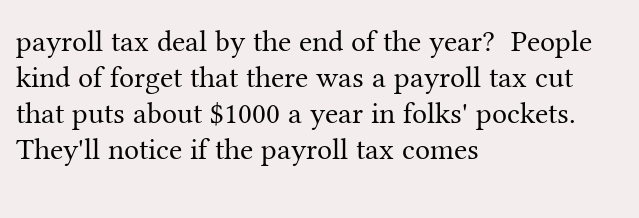payroll tax deal by the end of the year?  People kind of forget that there was a payroll tax cut that puts about $1000 a year in folks' pockets.  They'll notice if the payroll tax comes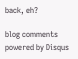back, eh?

blog comments powered by Disqus